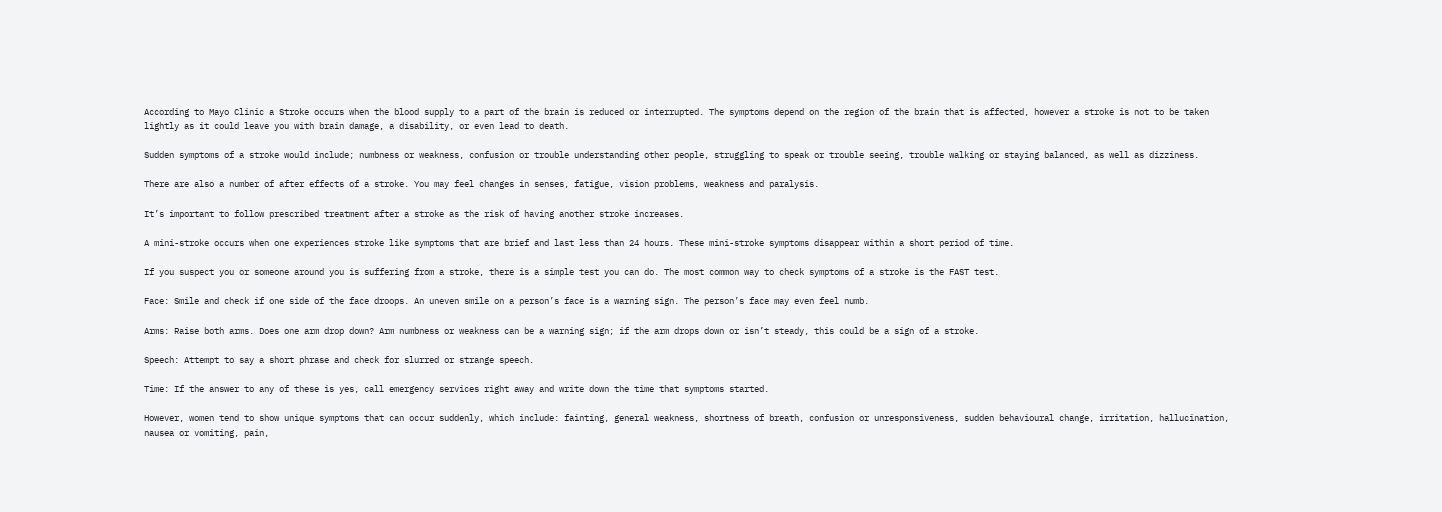According to Mayo Clinic a Stroke occurs when the blood supply to a part of the brain is reduced or interrupted. The symptoms depend on the region of the brain that is affected, however a stroke is not to be taken lightly as it could leave you with brain damage, a disability, or even lead to death.

Sudden symptoms of a stroke would include; numbness or weakness, confusion or trouble understanding other people, struggling to speak or trouble seeing, trouble walking or staying balanced, as well as dizziness.

There are also a number of after effects of a stroke. You may feel changes in senses, fatigue, vision problems, weakness and paralysis.

It’s important to follow prescribed treatment after a stroke as the risk of having another stroke increases.

A mini-stroke occurs when one experiences stroke like symptoms that are brief and last less than 24 hours. These mini-stroke symptoms disappear within a short period of time.

If you suspect you or someone around you is suffering from a stroke, there is a simple test you can do. The most common way to check symptoms of a stroke is the FAST test.

Face: Smile and check if one side of the face droops. An uneven smile on a person’s face is a warning sign. The person’s face may even feel numb.

Arms: Raise both arms. Does one arm drop down? Arm numbness or weakness can be a warning sign; if the arm drops down or isn’t steady, this could be a sign of a stroke.

Speech: Attempt to say a short phrase and check for slurred or strange speech.

Time: If the answer to any of these is yes, call emergency services right away and write down the time that symptoms started.

However, women tend to show unique symptoms that can occur suddenly, which include: fainting, general weakness, shortness of breath, confusion or unresponsiveness, sudden behavioural change, irritation, hallucination, nausea or vomiting, pain,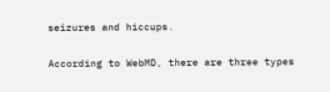seizures and hiccups.

According to WebMD, there are three types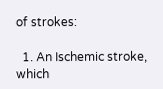of strokes:

  1. An Ischemic stroke, which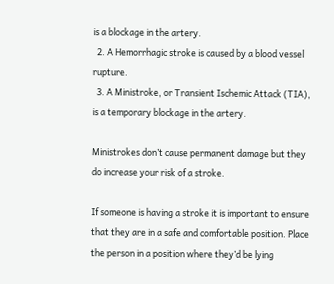is a blockage in the artery.
  2. A Hemorrhagic stroke is caused by a blood vessel rupture.
  3. A Ministroke, or Transient Ischemic Attack (TIA), is a temporary blockage in the artery.

Ministrokes don’t cause permanent damage but they do increase your risk of a stroke.

If someone is having a stroke it is important to ensure that they are in a safe and comfortable position. Place the person in a position where they’d be lying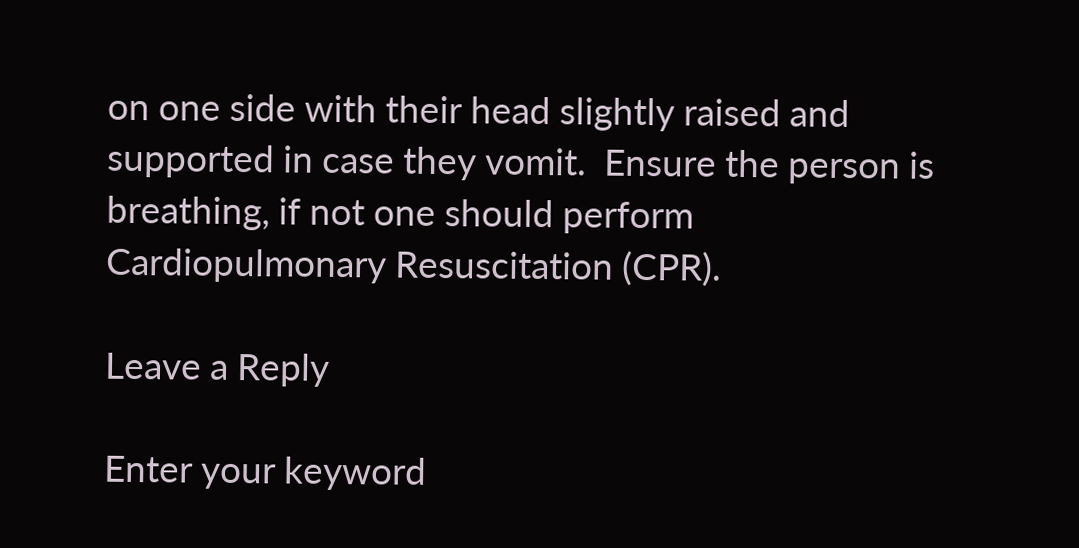on one side with their head slightly raised and supported in case they vomit.  Ensure the person is breathing, if not one should perform Cardiopulmonary Resuscitation (CPR).

Leave a Reply

Enter your keyword